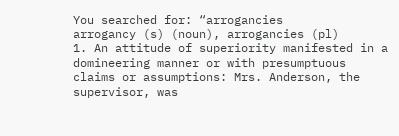You searched for: “arrogancies
arrogancy (s) (noun), arrogancies (pl)
1. An attitude of superiority manifested in a domineering manner or with presumptuous claims or assumptions: Mrs. Anderson, the supervisor, was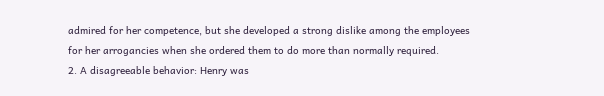admired for her competence, but she developed a strong dislike among the employees for her arrogancies when she ordered them to do more than normally required.
2. A disagreeable behavior: Henry was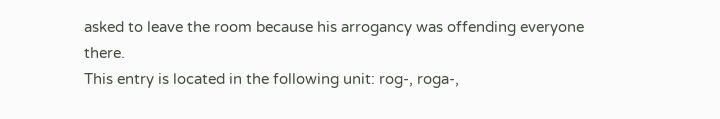asked to leave the room because his arrogancy was offending everyone there.
This entry is located in the following unit: rog-, roga-,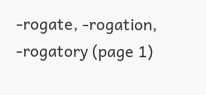-rogate, -rogation, -rogatory (page 1)